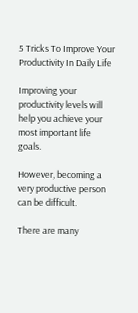5 Tricks To Improve Your Productivity In Daily Life

Improving your productivity levels will help you achieve your most important life goals.

However, becoming a very productive person can be difficult.

There are many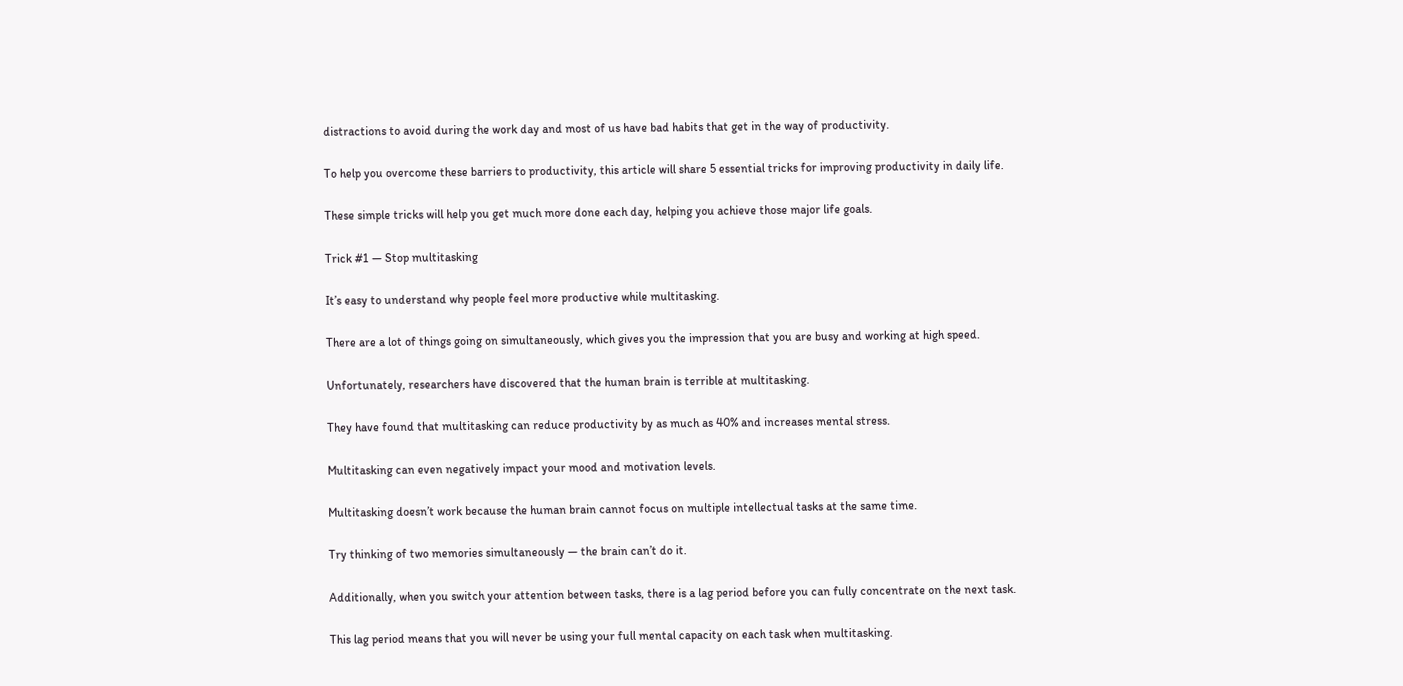distractions to avoid during the work day and most of us have bad habits that get in the way of productivity.

To help you overcome these barriers to productivity, this article will share 5 essential tricks for improving productivity in daily life.

These simple tricks will help you get much more done each day, helping you achieve those major life goals.

Trick #1 — Stop multitasking

It’s easy to understand why people feel more productive while multitasking.

There are a lot of things going on simultaneously, which gives you the impression that you are busy and working at high speed.

Unfortunately, researchers have discovered that the human brain is terrible at multitasking.

They have found that multitasking can reduce productivity by as much as 40% and increases mental stress.

Multitasking can even negatively impact your mood and motivation levels.

Multitasking doesn’t work because the human brain cannot focus on multiple intellectual tasks at the same time.

Try thinking of two memories simultaneously — the brain can’t do it.

Additionally, when you switch your attention between tasks, there is a lag period before you can fully concentrate on the next task.

This lag period means that you will never be using your full mental capacity on each task when multitasking.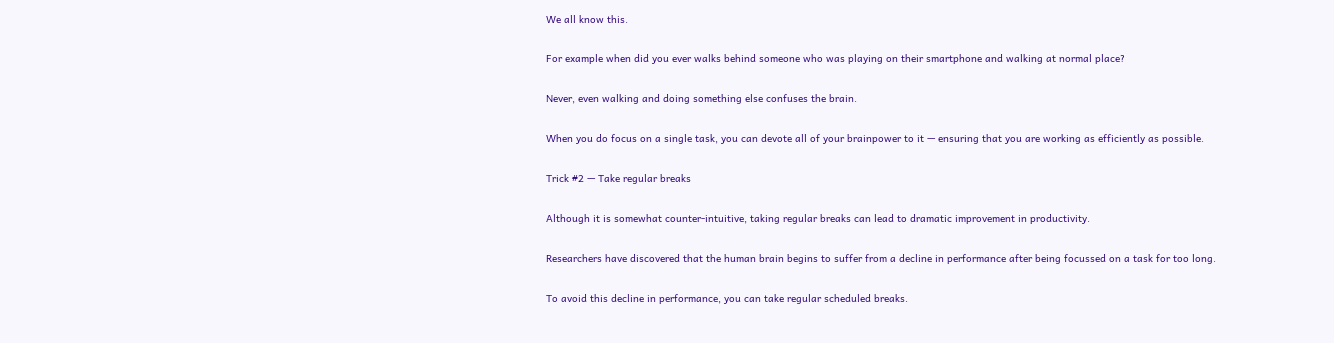We all know this.

For example when did you ever walks behind someone who was playing on their smartphone and walking at normal place?

Never, even walking and doing something else confuses the brain.

When you do focus on a single task, you can devote all of your brainpower to it — ensuring that you are working as efficiently as possible.

Trick #2 — Take regular breaks

Although it is somewhat counter-intuitive, taking regular breaks can lead to dramatic improvement in productivity.

Researchers have discovered that the human brain begins to suffer from a decline in performance after being focussed on a task for too long.

To avoid this decline in performance, you can take regular scheduled breaks.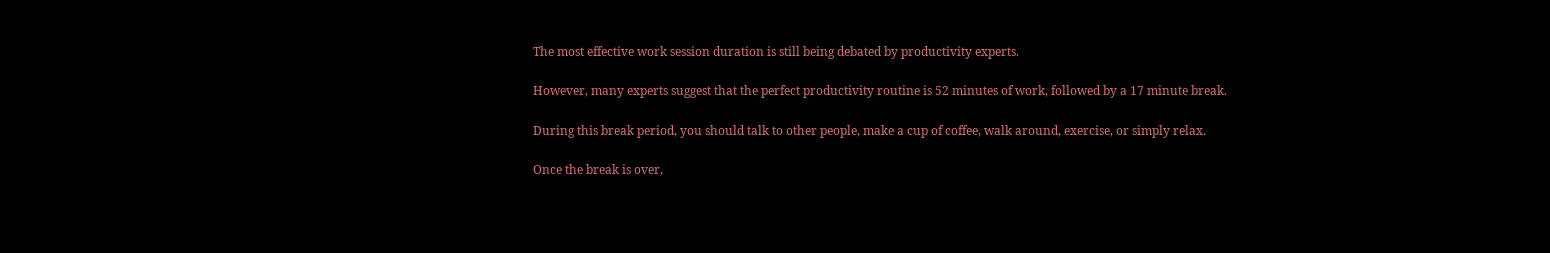The most effective work session duration is still being debated by productivity experts.

However, many experts suggest that the perfect productivity routine is 52 minutes of work, followed by a 17 minute break.

During this break period, you should talk to other people, make a cup of coffee, walk around, exercise, or simply relax.

Once the break is over,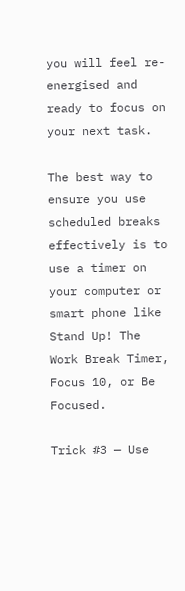you will feel re-energised and ready to focus on your next task.

The best way to ensure you use scheduled breaks effectively is to use a timer on your computer or smart phone like Stand Up! The Work Break Timer, Focus 10, or Be Focused.

Trick #3 — Use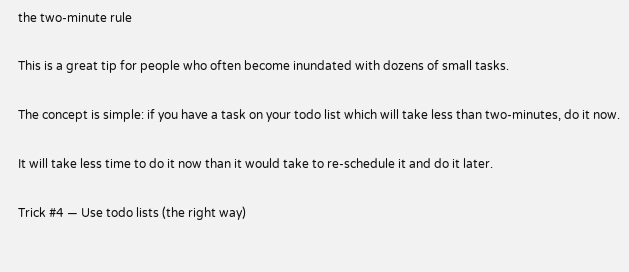the two-minute rule

This is a great tip for people who often become inundated with dozens of small tasks.

The concept is simple: if you have a task on your todo list which will take less than two-minutes, do it now.

It will take less time to do it now than it would take to re-schedule it and do it later.

Trick #4 — Use todo lists (the right way)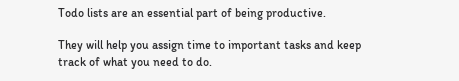Todo lists are an essential part of being productive.

They will help you assign time to important tasks and keep track of what you need to do.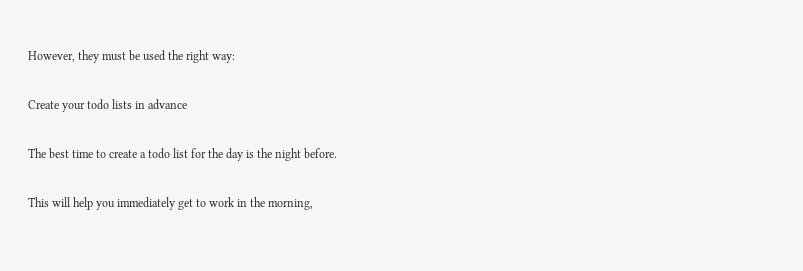However, they must be used the right way:

Create your todo lists in advance

The best time to create a todo list for the day is the night before.

This will help you immediately get to work in the morning,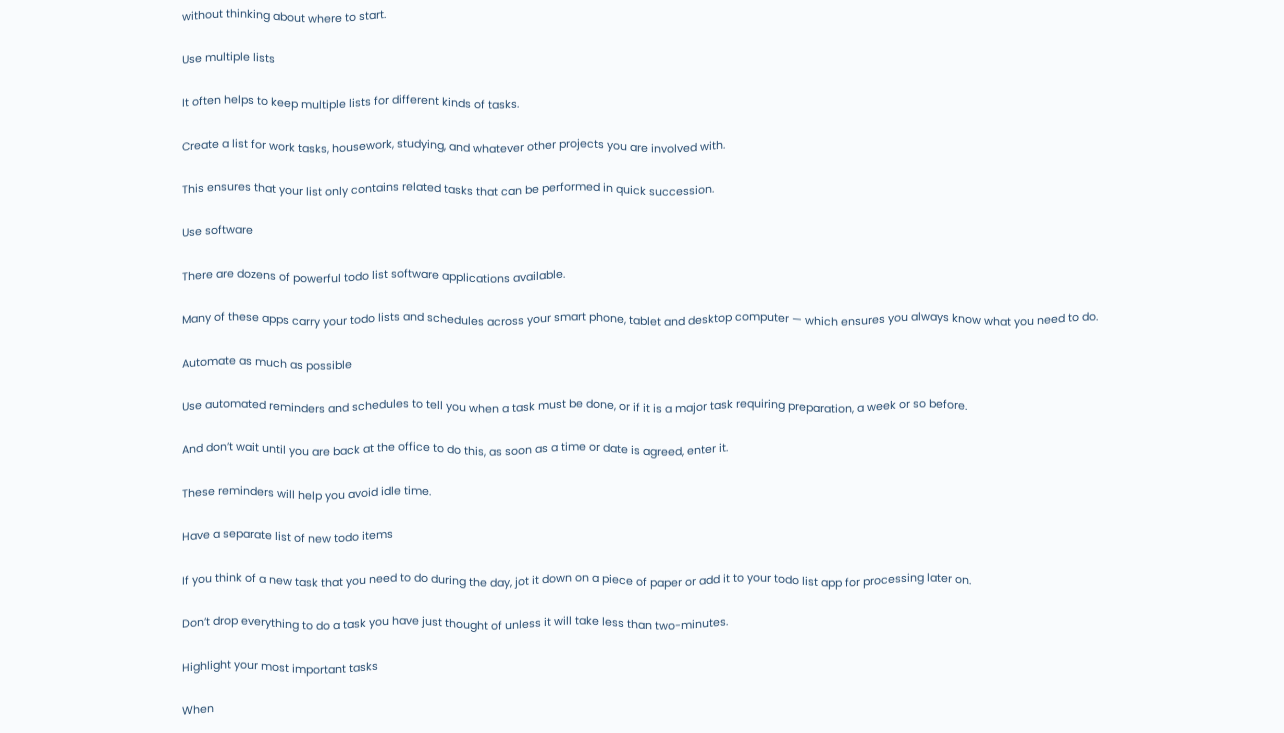without thinking about where to start.

Use multiple lists

It often helps to keep multiple lists for different kinds of tasks.

Create a list for work tasks, housework, studying, and whatever other projects you are involved with.

This ensures that your list only contains related tasks that can be performed in quick succession.

Use software

There are dozens of powerful todo list software applications available.

Many of these apps carry your todo lists and schedules across your smart phone, tablet and desktop computer — which ensures you always know what you need to do.

Automate as much as possible

Use automated reminders and schedules to tell you when a task must be done, or if it is a major task requiring preparation, a week or so before.

And don’t wait until you are back at the office to do this, as soon as a time or date is agreed, enter it.

These reminders will help you avoid idle time.

Have a separate list of new todo items

If you think of a new task that you need to do during the day, jot it down on a piece of paper or add it to your todo list app for processing later on.

Don’t drop everything to do a task you have just thought of unless it will take less than two-minutes.

Highlight your most important tasks

When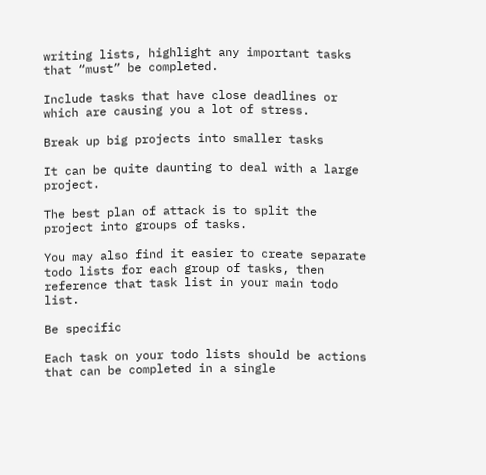writing lists, highlight any important tasks that “must” be completed.

Include tasks that have close deadlines or which are causing you a lot of stress.

Break up big projects into smaller tasks

It can be quite daunting to deal with a large project.

The best plan of attack is to split the project into groups of tasks.

You may also find it easier to create separate todo lists for each group of tasks, then reference that task list in your main todo list.

Be specific

Each task on your todo lists should be actions that can be completed in a single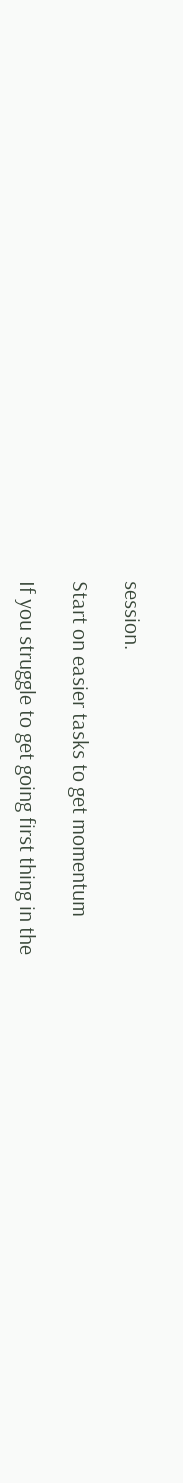session.

Start on easier tasks to get momentum

If you struggle to get going first thing in the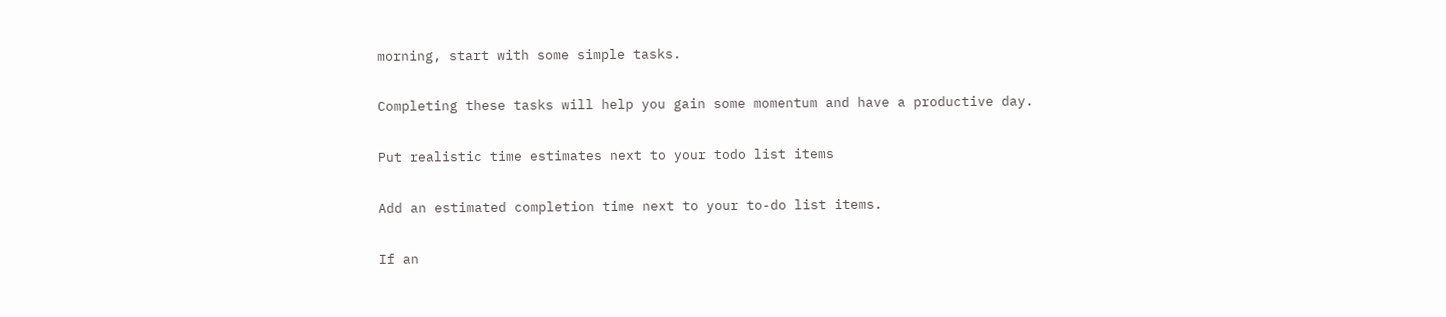morning, start with some simple tasks.

Completing these tasks will help you gain some momentum and have a productive day.

Put realistic time estimates next to your todo list items

Add an estimated completion time next to your to-do list items.

If an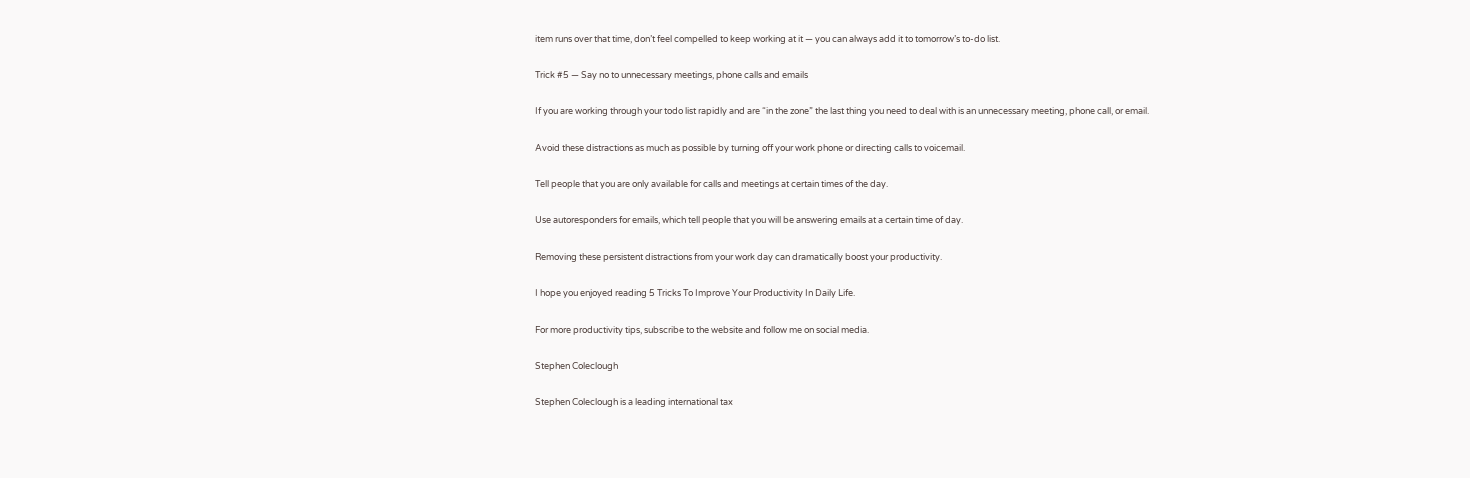item runs over that time, don’t feel compelled to keep working at it — you can always add it to tomorrow’s to-do list.

Trick #5 — Say no to unnecessary meetings, phone calls and emails

If you are working through your todo list rapidly and are “in the zone” the last thing you need to deal with is an unnecessary meeting, phone call, or email.

Avoid these distractions as much as possible by turning off your work phone or directing calls to voicemail.

Tell people that you are only available for calls and meetings at certain times of the day.

Use autoresponders for emails, which tell people that you will be answering emails at a certain time of day.

Removing these persistent distractions from your work day can dramatically boost your productivity.

I hope you enjoyed reading 5 Tricks To Improve Your Productivity In Daily Life.

For more productivity tips, subscribe to the website and follow me on social media.

Stephen Coleclough

Stephen Coleclough is a leading international tax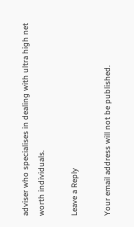adviser who specialises in dealing with ultra high net worth individuals.

Leave a Reply

Your email address will not be published.